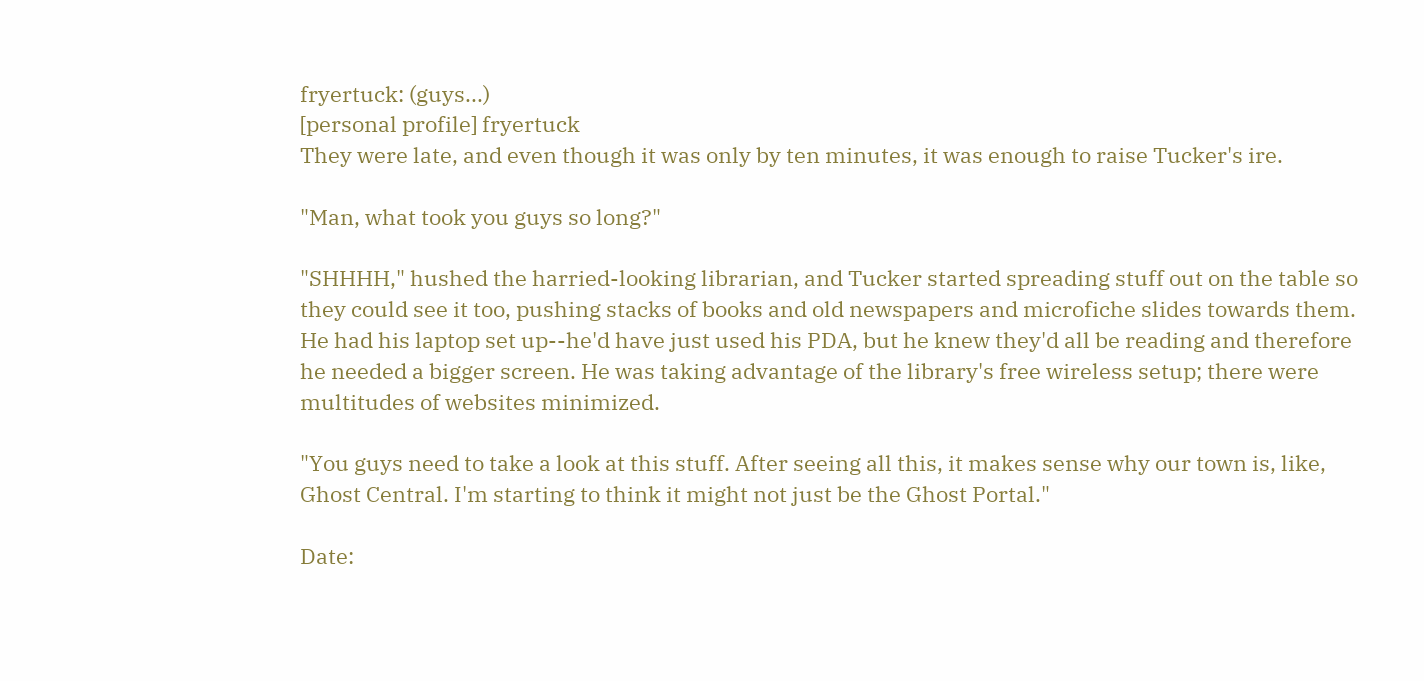fryertuck: (guys...)
[personal profile] fryertuck
They were late, and even though it was only by ten minutes, it was enough to raise Tucker's ire.

"Man, what took you guys so long?"

"SHHHH," hushed the harried-looking librarian, and Tucker started spreading stuff out on the table so they could see it too, pushing stacks of books and old newspapers and microfiche slides towards them. He had his laptop set up--he'd have just used his PDA, but he knew they'd all be reading and therefore he needed a bigger screen. He was taking advantage of the library's free wireless setup; there were multitudes of websites minimized.

"You guys need to take a look at this stuff. After seeing all this, it makes sense why our town is, like, Ghost Central. I'm starting to think it might not just be the Ghost Portal."

Date: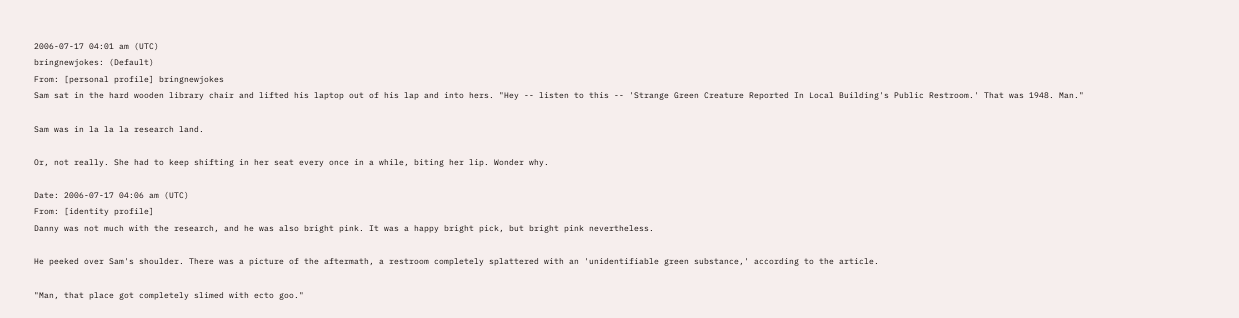2006-07-17 04:01 am (UTC)
bringnewjokes: (Default)
From: [personal profile] bringnewjokes
Sam sat in the hard wooden library chair and lifted his laptop out of his lap and into hers. "Hey -- listen to this -- 'Strange Green Creature Reported In Local Building's Public Restroom.' That was 1948. Man."

Sam was in la la la research land.

Or, not really. She had to keep shifting in her seat every once in a while, biting her lip. Wonder why.

Date: 2006-07-17 04:06 am (UTC)
From: [identity profile]
Danny was not much with the research, and he was also bright pink. It was a happy bright pick, but bright pink nevertheless.

He peeked over Sam's shoulder. There was a picture of the aftermath, a restroom completely splattered with an 'unidentifiable green substance,' according to the article.

"Man, that place got completely slimed with ecto goo."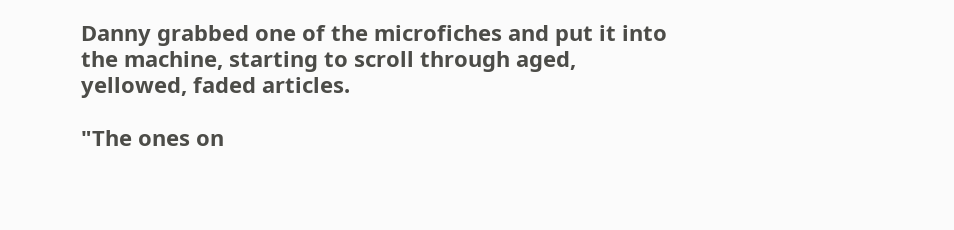Danny grabbed one of the microfiches and put it into the machine, starting to scroll through aged, yellowed, faded articles.

"The ones on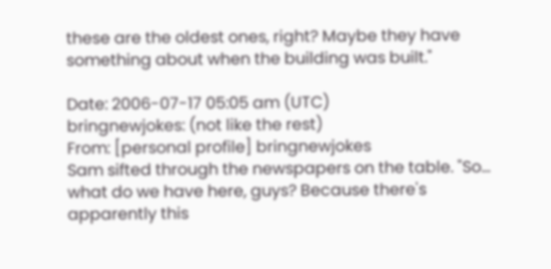these are the oldest ones, right? Maybe they have something about when the building was built."

Date: 2006-07-17 05:05 am (UTC)
bringnewjokes: (not like the rest)
From: [personal profile] bringnewjokes
Sam sifted through the newspapers on the table. "So... what do we have here, guys? Because there's apparently this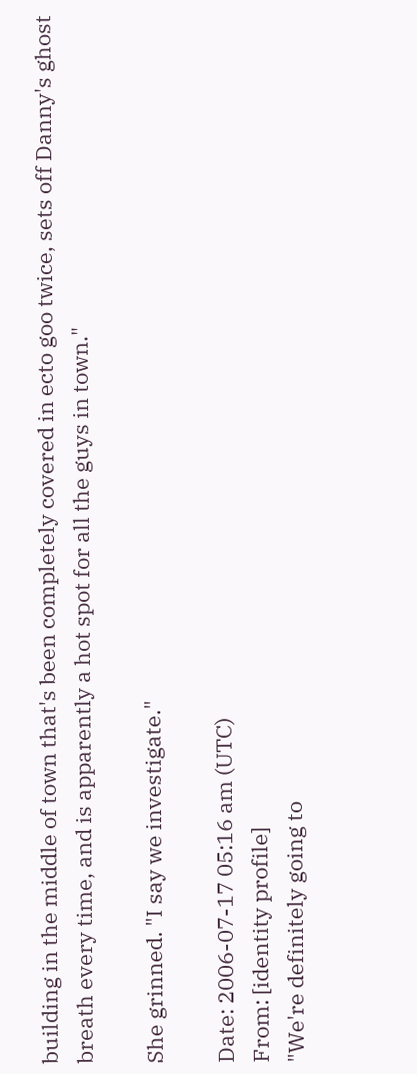building in the middle of town that's been completely covered in ecto goo twice, sets off Danny's ghost breath every time, and is apparently a hot spot for all the guys in town."

She grinned. "I say we investigate."

Date: 2006-07-17 05:16 am (UTC)
From: [identity profile]
"We're definitely going to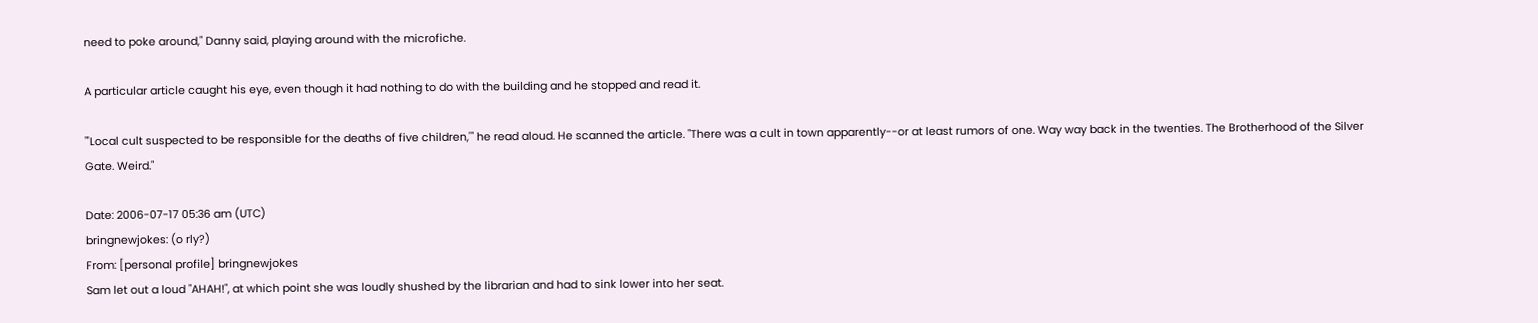need to poke around," Danny said, playing around with the microfiche.

A particular article caught his eye, even though it had nothing to do with the building and he stopped and read it.

"'Local cult suspected to be responsible for the deaths of five children,'" he read aloud. He scanned the article. "There was a cult in town apparently--or at least rumors of one. Way way back in the twenties. The Brotherhood of the Silver Gate. Weird."

Date: 2006-07-17 05:36 am (UTC)
bringnewjokes: (o rly?)
From: [personal profile] bringnewjokes
Sam let out a loud "AHAH!", at which point she was loudly shushed by the librarian and had to sink lower into her seat.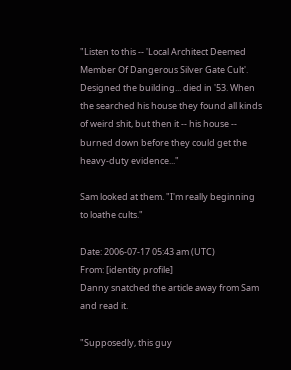"Listen to this -- 'Local Architect Deemed Member Of Dangerous Silver Gate Cult'. Designed the building... died in '53. When the searched his house they found all kinds of weird shit, but then it -- his house -- burned down before they could get the heavy-duty evidence..."

Sam looked at them. "I'm really beginning to loathe cults."

Date: 2006-07-17 05:43 am (UTC)
From: [identity profile]
Danny snatched the article away from Sam and read it.

"Supposedly, this guy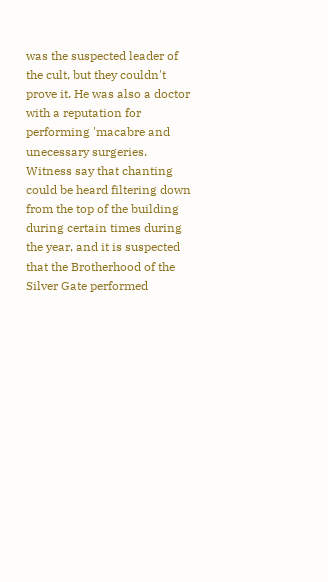was the suspected leader of the cult, but they couldn't prove it. He was also a doctor with a reputation for performing 'macabre and unecessary surgeries. Witness say that chanting could be heard filtering down from the top of the building during certain times during the year, and it is suspected that the Brotherhood of the Silver Gate performed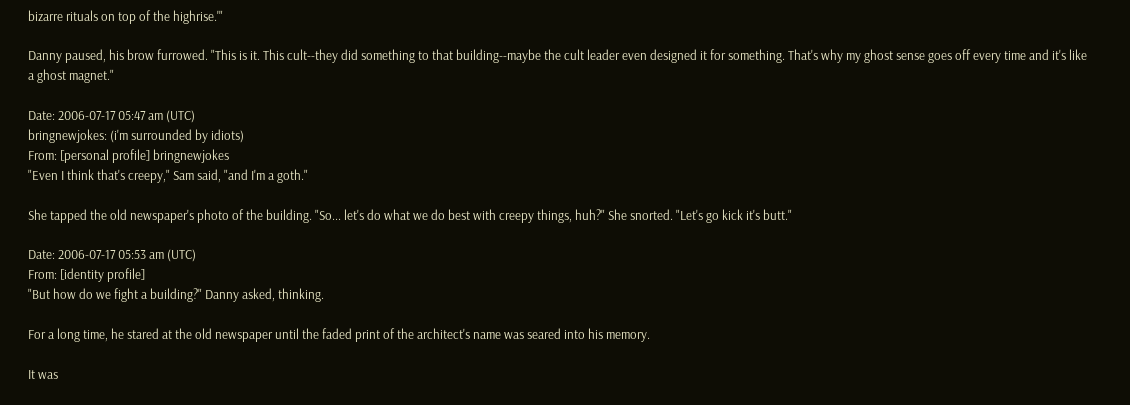bizarre rituals on top of the highrise.'"

Danny paused, his brow furrowed. "This is it. This cult--they did something to that building--maybe the cult leader even designed it for something. That's why my ghost sense goes off every time and it's like a ghost magnet."

Date: 2006-07-17 05:47 am (UTC)
bringnewjokes: (i'm surrounded by idiots)
From: [personal profile] bringnewjokes
"Even I think that's creepy," Sam said, "and I'm a goth."

She tapped the old newspaper's photo of the building. "So... let's do what we do best with creepy things, huh?" She snorted. "Let's go kick it's butt."

Date: 2006-07-17 05:53 am (UTC)
From: [identity profile]
"But how do we fight a building?" Danny asked, thinking.

For a long time, he stared at the old newspaper until the faded print of the architect's name was seared into his memory.

It was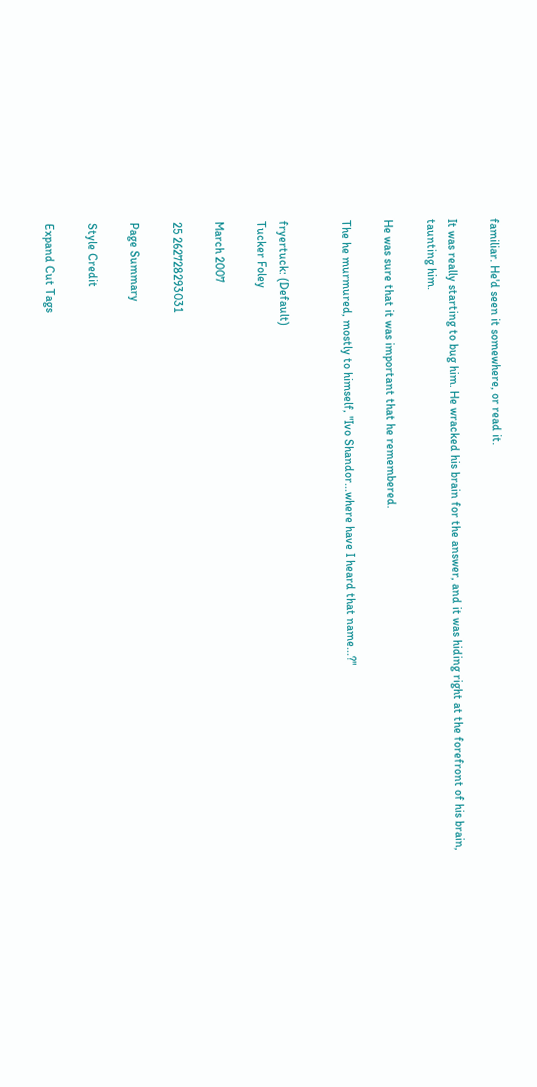familiar. He'd seen it somewhere, or read it.

It was really starting to bug him. He wracked his brain for the answer, and it was hiding right at the forefront of his brain, taunting him.

He was sure that it was important that he remembered.

The he murmured, mostly to himself, "Ivo Shandor...where have I heard that name...?"


fryertuck: (Default)
Tucker Foley

March 2007

25 262728293031

Page Summary

Style Credit

Expand Cut Tags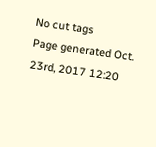No cut tags
Page generated Oct. 23rd, 2017 12:20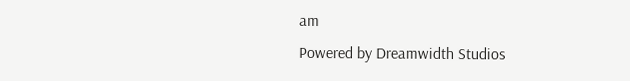am
Powered by Dreamwidth Studios